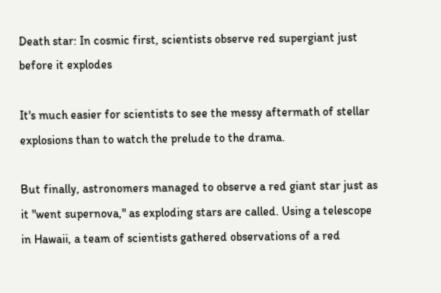Death star: In cosmic first, scientists observe red supergiant just before it explodes

It's much easier for scientists to see the messy aftermath of stellar explosions than to watch the prelude to the drama.

But finally, astronomers managed to observe a red giant star just as it "went supernova," as exploding stars are called. Using a telescope in Hawaii, a team of scientists gathered observations of a red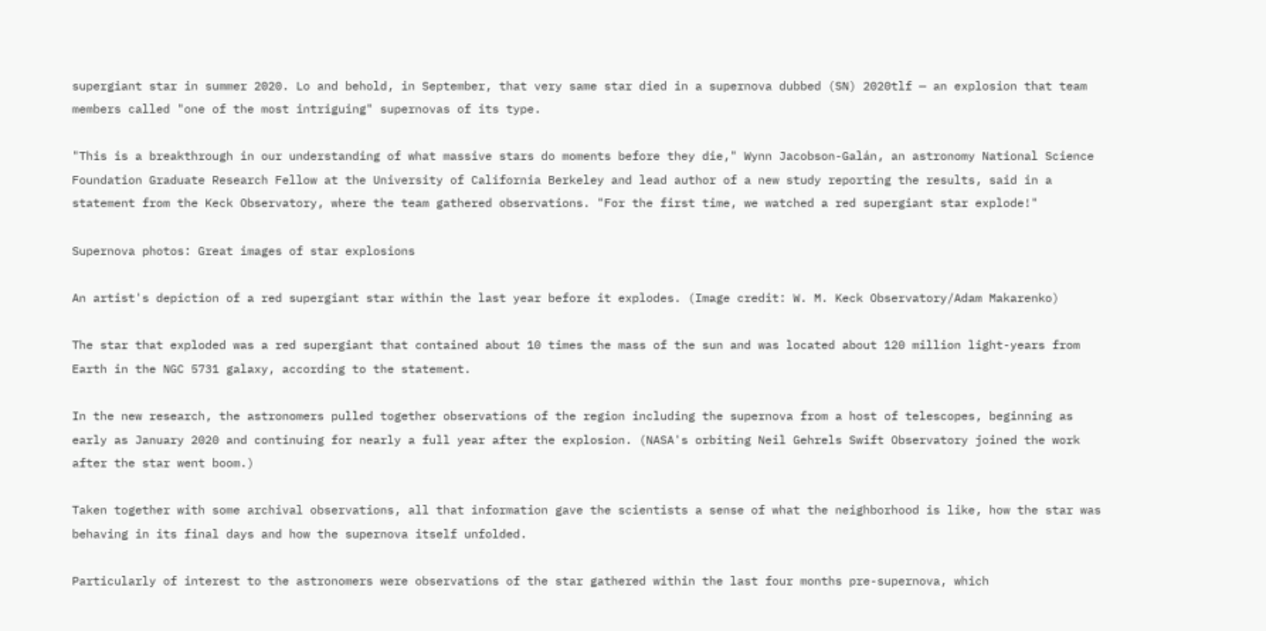supergiant star in summer 2020. Lo and behold, in September, that very same star died in a supernova dubbed (SN) 2020tlf — an explosion that team members called "one of the most intriguing" supernovas of its type.

"This is a breakthrough in our understanding of what massive stars do moments before they die," Wynn Jacobson-Galán, an astronomy National Science Foundation Graduate Research Fellow at the University of California Berkeley and lead author of a new study reporting the results, said in a statement from the Keck Observatory, where the team gathered observations. "For the first time, we watched a red supergiant star explode!"

Supernova photos: Great images of star explosions

An artist's depiction of a red supergiant star within the last year before it explodes. (Image credit: W. M. Keck Observatory/Adam Makarenko)

The star that exploded was a red supergiant that contained about 10 times the mass of the sun and was located about 120 million light-years from Earth in the NGC 5731 galaxy, according to the statement.

In the new research, the astronomers pulled together observations of the region including the supernova from a host of telescopes, beginning as early as January 2020 and continuing for nearly a full year after the explosion. (NASA's orbiting Neil Gehrels Swift Observatory joined the work after the star went boom.)

Taken together with some archival observations, all that information gave the scientists a sense of what the neighborhood is like, how the star was behaving in its final days and how the supernova itself unfolded.

Particularly of interest to the astronomers were observations of the star gathered within the last four months pre-supernova, which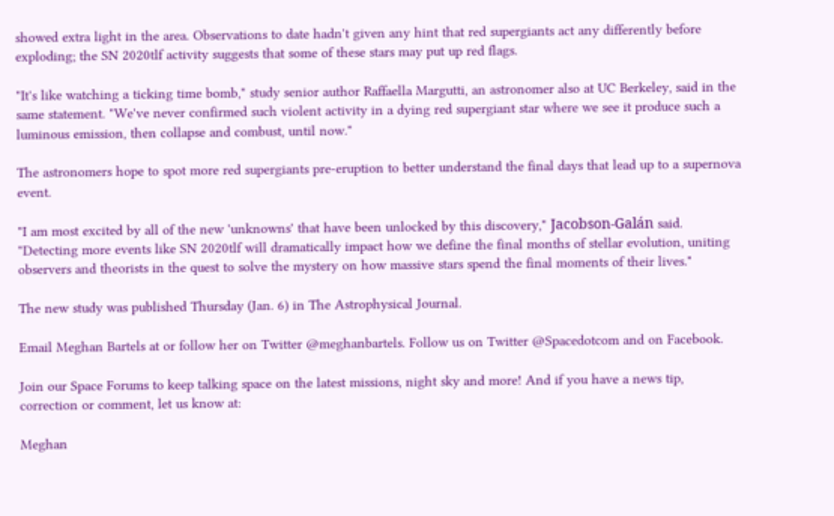showed extra light in the area. Observations to date hadn't given any hint that red supergiants act any differently before exploding; the SN 2020tlf activity suggests that some of these stars may put up red flags.

"It's like watching a ticking time bomb," study senior author Raffaella Margutti, an astronomer also at UC Berkeley, said in the same statement. "We've never confirmed such violent activity in a dying red supergiant star where we see it produce such a luminous emission, then collapse and combust, until now."

The astronomers hope to spot more red supergiants pre-eruption to better understand the final days that lead up to a supernova event.

"I am most excited by all of the new 'unknowns' that have been unlocked by this discovery," Jacobson-Galán said. "Detecting more events like SN 2020tlf will dramatically impact how we define the final months of stellar evolution, uniting observers and theorists in the quest to solve the mystery on how massive stars spend the final moments of their lives."

The new study was published Thursday (Jan. 6) in The Astrophysical Journal.

Email Meghan Bartels at or follow her on Twitter @meghanbartels. Follow us on Twitter @Spacedotcom and on Facebook.

Join our Space Forums to keep talking space on the latest missions, night sky and more! And if you have a news tip, correction or comment, let us know at:

Meghan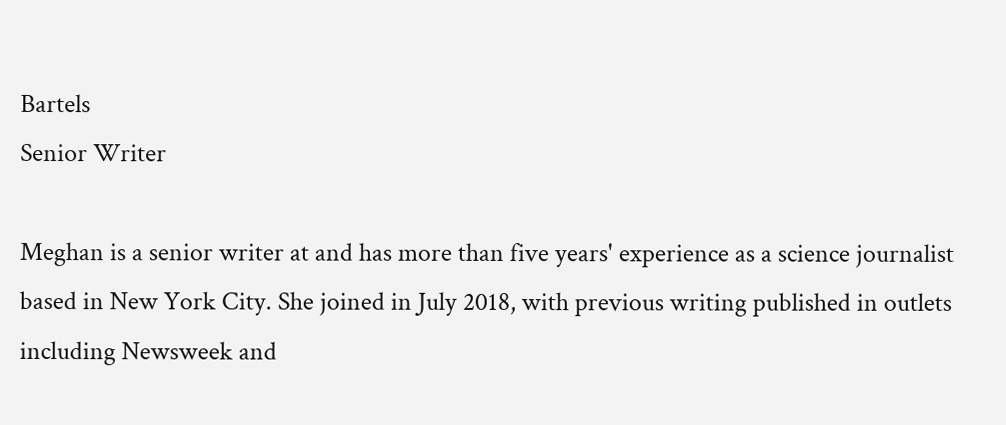Bartels
Senior Writer

Meghan is a senior writer at and has more than five years' experience as a science journalist based in New York City. She joined in July 2018, with previous writing published in outlets including Newsweek and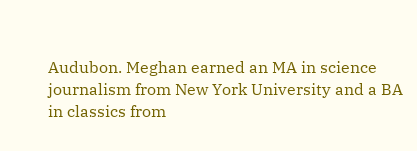Audubon. Meghan earned an MA in science journalism from New York University and a BA in classics from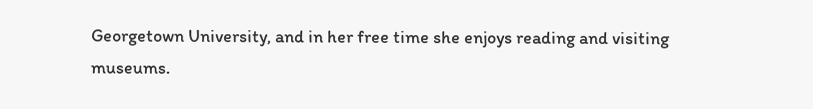Georgetown University, and in her free time she enjoys reading and visiting museums.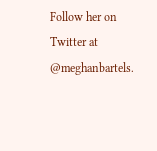Follow her on Twitter at @meghanbartels.